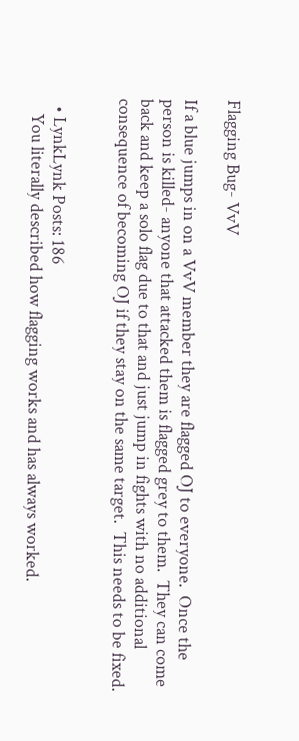Flagging Bug- VvV

If a blue jumps in on a VvV member they are flagged OJ to everyone.  Once the person is killed- anyone that attacked them is flagged grey to them.  They can come back and keep a solo flag due to that and just jump in fights with no additional consequence of becoming OJ if they stay on the same target.  This needs to be fixed.


  • LynkLynk Posts: 186
    You literally described how flagging works and has always worked.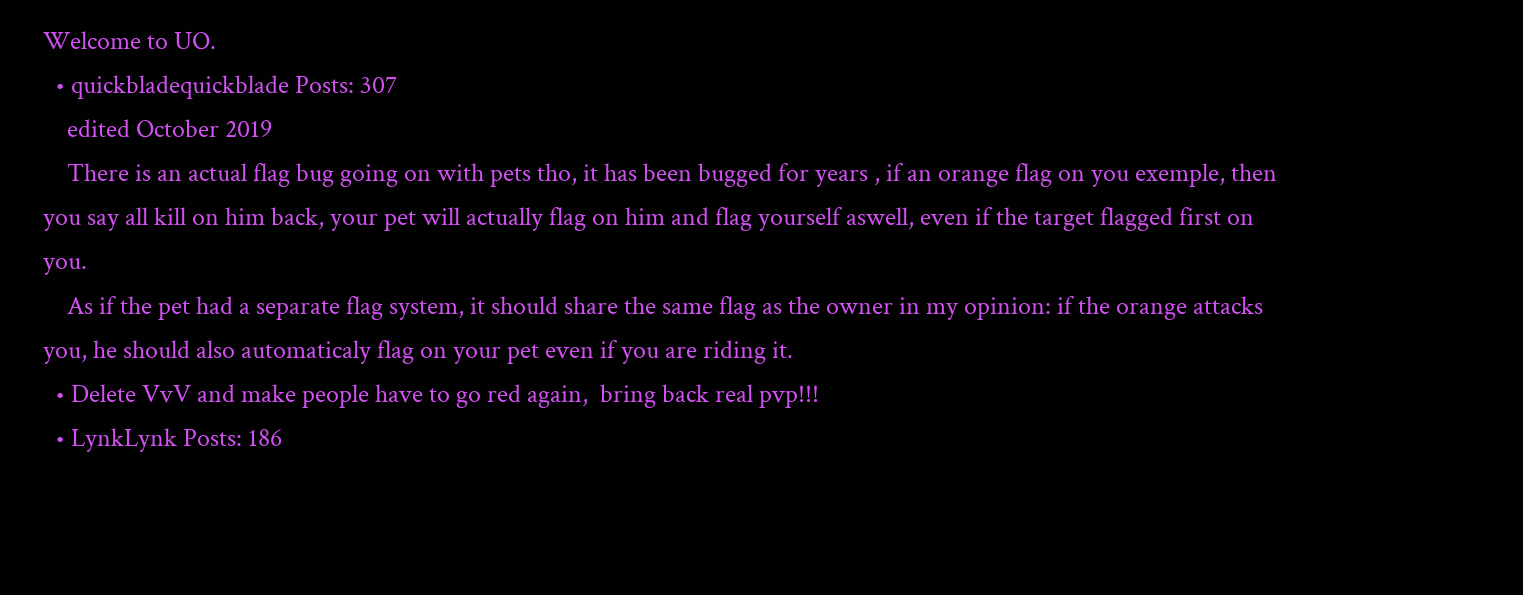Welcome to UO.
  • quickbladequickblade Posts: 307
    edited October 2019
    There is an actual flag bug going on with pets tho, it has been bugged for years , if an orange flag on you exemple, then you say all kill on him back, your pet will actually flag on him and flag yourself aswell, even if the target flagged first on you.
    As if the pet had a separate flag system, it should share the same flag as the owner in my opinion: if the orange attacks you, he should also automaticaly flag on your pet even if you are riding it.
  • Delete VvV and make people have to go red again,  bring back real pvp!!!
  • LynkLynk Posts: 186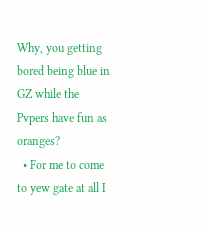Why, you getting bored being blue in GZ while the Pvpers have fun as oranges?
  • For me to come to yew gate at all I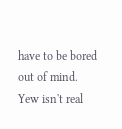have to be bored out of mind.  Yew isn't real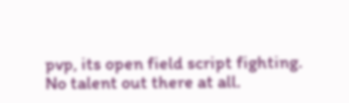pvp, its open field script fighting.   No talent out there at all.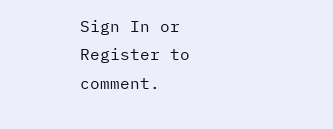Sign In or Register to comment.